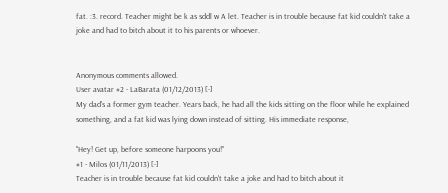fat. :3. record. Teacher might be k as sddl w A let. Teacher is in trouble because fat kid couldn't take a joke and had to bitch about it to his parents or whoever.


Anonymous comments allowed.
User avatar #2 - LaBarata (01/12/2013) [-]
My dad's a former gym teacher. Years back, he had all the kids sitting on the floor while he explained something, and a fat kid was lying down instead of sitting. His immediate response,

"Hey! Get up, before someone harpoons you!"
#1 - Milos (01/11/2013) [-]
Teacher is in trouble because fat kid couldn't take a joke and had to bitch about it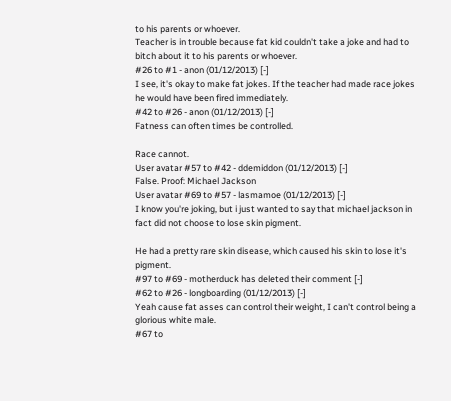to his parents or whoever.
Teacher is in trouble because fat kid couldn't take a joke and had to bitch about it to his parents or whoever.
#26 to #1 - anon (01/12/2013) [-]
I see, it's okay to make fat jokes. If the teacher had made race jokes he would have been fired immediately.
#42 to #26 - anon (01/12/2013) [-]
Fatness can often times be controlled.

Race cannot.
User avatar #57 to #42 - ddemiddon (01/12/2013) [-]
False. Proof: Michael Jackson
User avatar #69 to #57 - lasmamoe (01/12/2013) [-]
I know you're joking, but i just wanted to say that michael jackson in fact did not choose to lose skin pigment.

He had a pretty rare skin disease, which caused his skin to lose it's pigment.
#97 to #69 - motherduck has deleted their comment [-]
#62 to #26 - longboarding (01/12/2013) [-]
Yeah cause fat asses can control their weight, I can't control being a glorious white male.
#67 to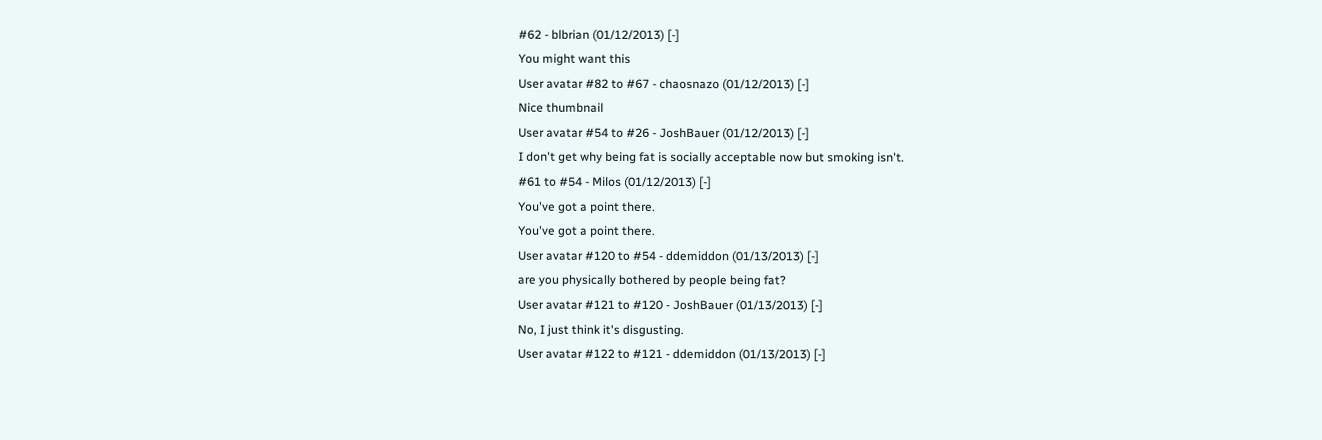#62 - blbrian (01/12/2013) [-]
You might want this
User avatar #82 to #67 - chaosnazo (01/12/2013) [-]
Nice thumbnail
User avatar #54 to #26 - JoshBauer (01/12/2013) [-]
I don't get why being fat is socially acceptable now but smoking isn't.
#61 to #54 - Milos (01/12/2013) [-]
You've got a point there.
You've got a point there.
User avatar #120 to #54 - ddemiddon (01/13/2013) [-]
are you physically bothered by people being fat?
User avatar #121 to #120 - JoshBauer (01/13/2013) [-]
No, I just think it's disgusting.
User avatar #122 to #121 - ddemiddon (01/13/2013) [-]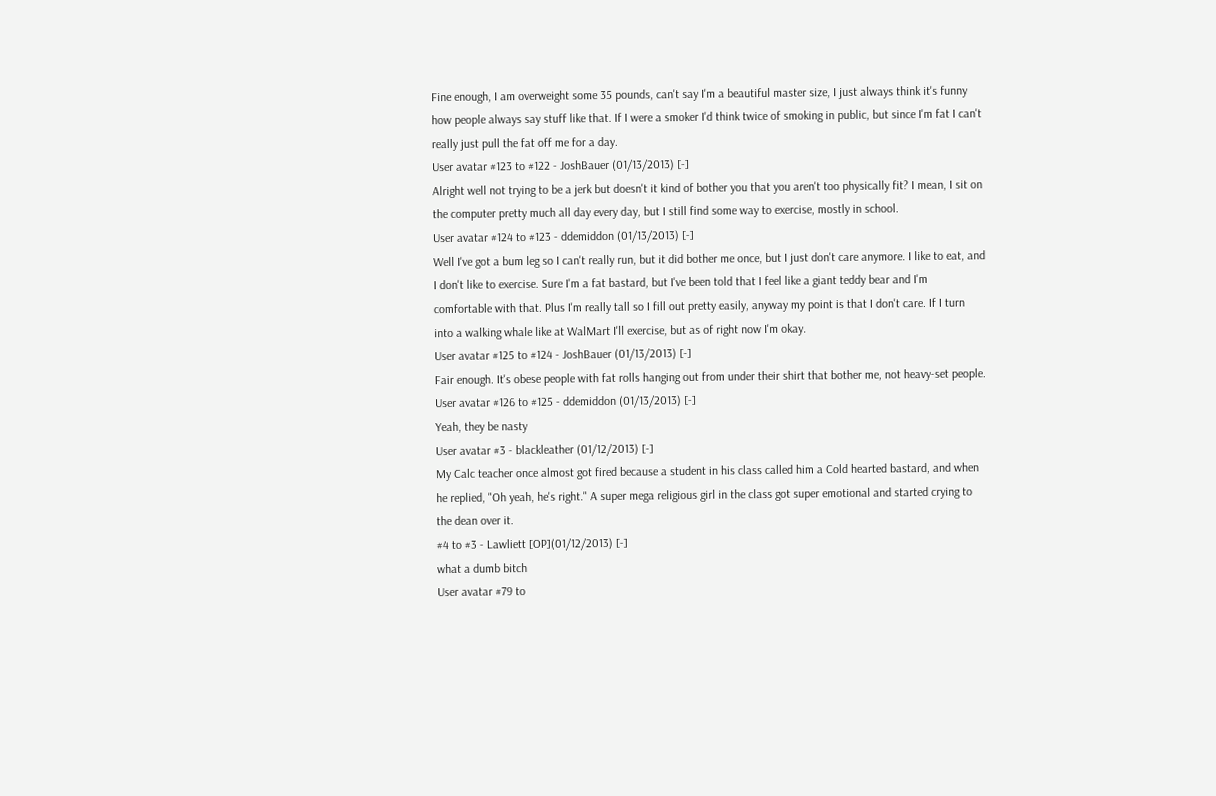Fine enough, I am overweight some 35 pounds, can't say I'm a beautiful master size, I just always think it's funny how people always say stuff like that. If I were a smoker I'd think twice of smoking in public, but since I'm fat I can't really just pull the fat off me for a day.
User avatar #123 to #122 - JoshBauer (01/13/2013) [-]
Alright well not trying to be a jerk but doesn't it kind of bother you that you aren't too physically fit? I mean, I sit on the computer pretty much all day every day, but I still find some way to exercise, mostly in school.
User avatar #124 to #123 - ddemiddon (01/13/2013) [-]
Well I've got a bum leg so I can't really run, but it did bother me once, but I just don't care anymore. I like to eat, and I don't like to exercise. Sure I'm a fat bastard, but I've been told that I feel like a giant teddy bear and I'm comfortable with that. Plus I'm really tall so I fill out pretty easily, anyway my point is that I don't care. If I turn into a walking whale like at WalMart I'll exercise, but as of right now I'm okay.
User avatar #125 to #124 - JoshBauer (01/13/2013) [-]
Fair enough. It's obese people with fat rolls hanging out from under their shirt that bother me, not heavy-set people.
User avatar #126 to #125 - ddemiddon (01/13/2013) [-]
Yeah, they be nasty
User avatar #3 - blackleather (01/12/2013) [-]
My Calc teacher once almost got fired because a student in his class called him a Cold hearted bastard, and when he replied, "Oh yeah, he's right." A super mega religious girl in the class got super emotional and started crying to the dean over it.
#4 to #3 - Lawliett [OP](01/12/2013) [-]
what a dumb bitch
User avatar #79 to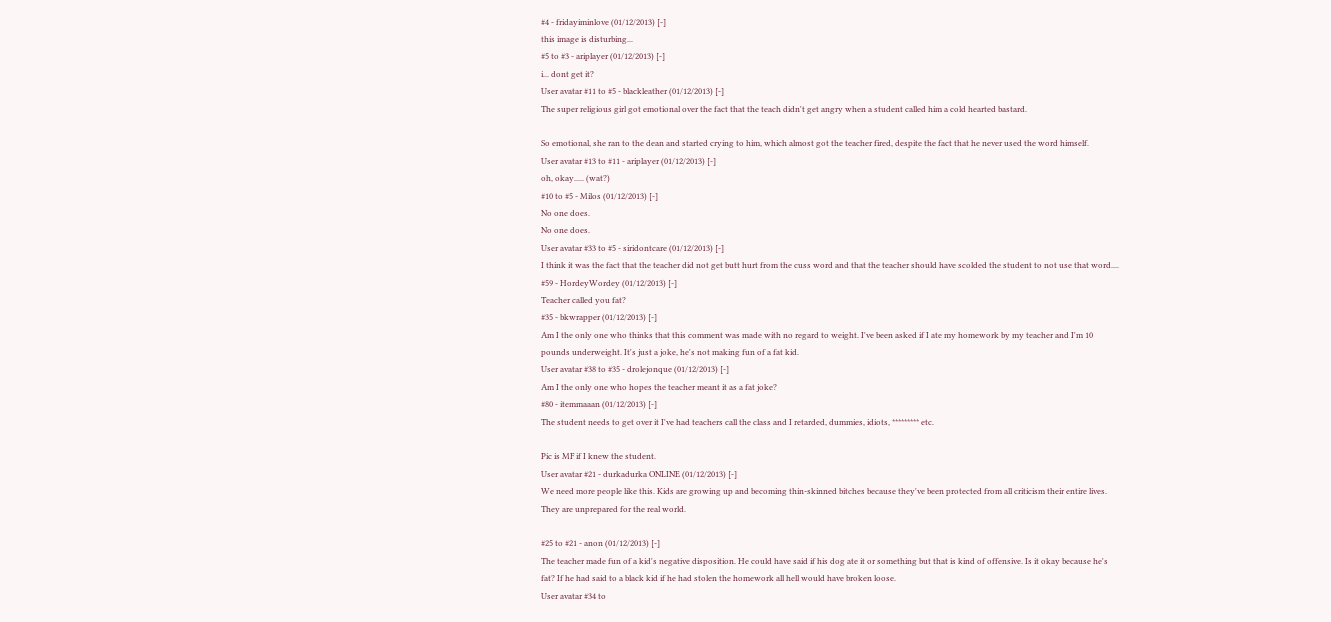#4 - fridayiminlove (01/12/2013) [-]
this image is disturbing...
#5 to #3 - ariplayer (01/12/2013) [-]
i... dont get it?
User avatar #11 to #5 - blackleather (01/12/2013) [-]
The super religious girl got emotional over the fact that the teach didn't get angry when a student called him a cold hearted bastard.

So emotional, she ran to the dean and started crying to him, which almost got the teacher fired, despite the fact that he never used the word himself.
User avatar #13 to #11 - ariplayer (01/12/2013) [-]
oh, okay..... (wat?)
#10 to #5 - Milos (01/12/2013) [-]
No one does.
No one does.
User avatar #33 to #5 - siridontcare (01/12/2013) [-]
I think it was the fact that the teacher did not get butt hurt from the cuss word and that the teacher should have scolded the student to not use that word....
#59 - HordeyWordey (01/12/2013) [-]
Teacher called you fat?
#35 - bkwrapper (01/12/2013) [-]
Am I the only one who thinks that this comment was made with no regard to weight. I've been asked if I ate my homework by my teacher and I'm 10 pounds underweight. It's just a joke, he's not making fun of a fat kid.
User avatar #38 to #35 - drolejonque (01/12/2013) [-]
Am I the only one who hopes the teacher meant it as a fat joke?
#80 - itemmaaan (01/12/2013) [-]
The student needs to get over it I've had teachers call the class and I retarded, dummies, idiots, ********* etc.

Pic is MF if I knew the student.
User avatar #21 - durkadurka ONLINE (01/12/2013) [-]
We need more people like this. Kids are growing up and becoming thin-skinned bitches because they've been protected from all criticism their entire lives. They are unprepared for the real world.

#25 to #21 - anon (01/12/2013) [-]
The teacher made fun of a kid's negative disposition. He could have said if his dog ate it or something but that is kind of offensive. Is it okay because he's fat? If he had said to a black kid if he had stolen the homework all hell would have broken loose.
User avatar #34 to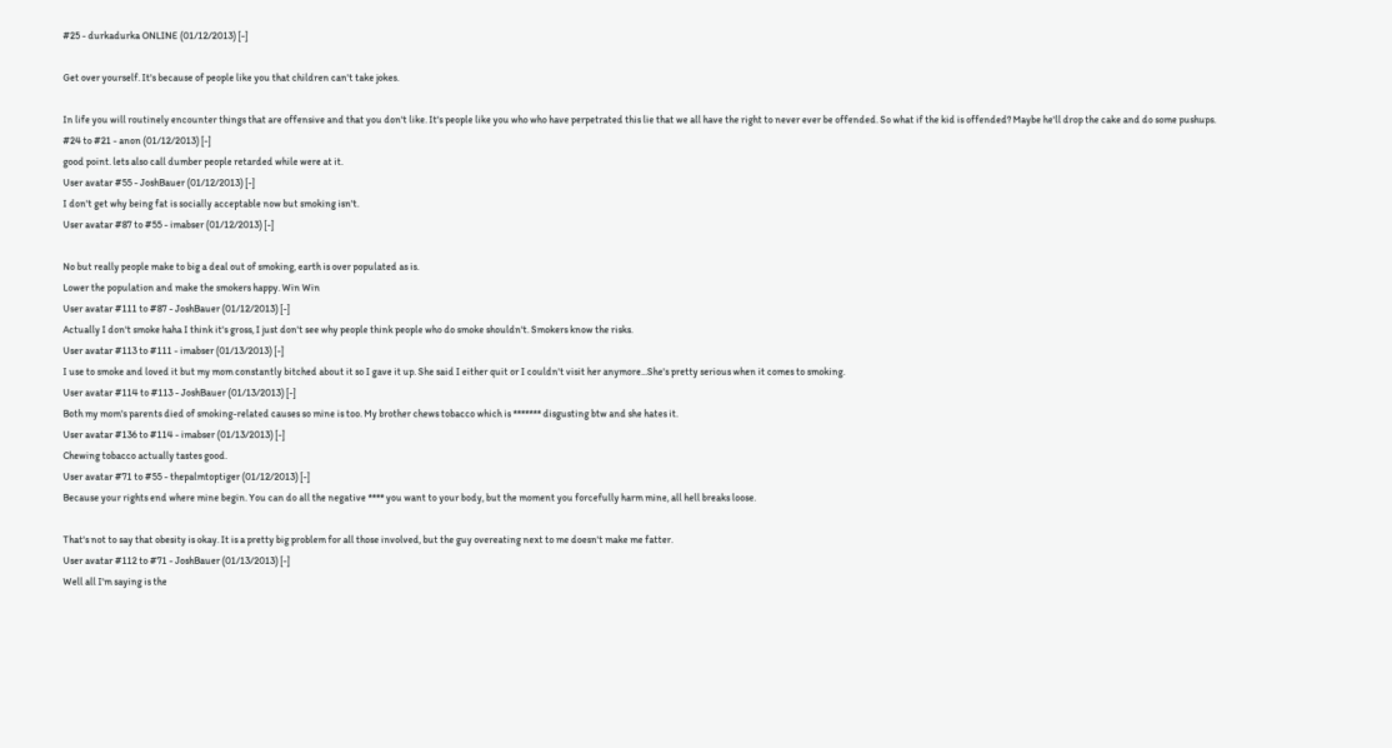#25 - durkadurka ONLINE (01/12/2013) [-]

Get over yourself. It's because of people like you that children can't take jokes.

In life you will routinely encounter things that are offensive and that you don't like. It's people like you who who have perpetrated this lie that we all have the right to never ever be offended. So what if the kid is offended? Maybe he'll drop the cake and do some pushups.
#24 to #21 - anon (01/12/2013) [-]
good point. lets also call dumber people retarded while were at it.
User avatar #55 - JoshBauer (01/12/2013) [-]
I don't get why being fat is socially acceptable now but smoking isn't.
User avatar #87 to #55 - imabser (01/12/2013) [-]

No but really people make to big a deal out of smoking, earth is over populated as is.
Lower the population and make the smokers happy. Win Win
User avatar #111 to #87 - JoshBauer (01/12/2013) [-]
Actually I don't smoke haha I think it's gross, I just don't see why people think people who do smoke shouldn't. Smokers know the risks.
User avatar #113 to #111 - imabser (01/13/2013) [-]
I use to smoke and loved it but my mom constantly bitched about it so I gave it up. She said I either quit or I couldn't visit her anymore...She's pretty serious when it comes to smoking.
User avatar #114 to #113 - JoshBauer (01/13/2013) [-]
Both my mom's parents died of smoking-related causes so mine is too. My brother chews tobacco which is ******* disgusting btw and she hates it.
User avatar #136 to #114 - imabser (01/13/2013) [-]
Chewing tobacco actually tastes good.
User avatar #71 to #55 - thepalmtoptiger (01/12/2013) [-]
Because your rights end where mine begin. You can do all the negative **** you want to your body, but the moment you forcefully harm mine, all hell breaks loose.

That's not to say that obesity is okay. It is a pretty big problem for all those involved, but the guy overeating next to me doesn't make me fatter.
User avatar #112 to #71 - JoshBauer (01/13/2013) [-]
Well all I'm saying is the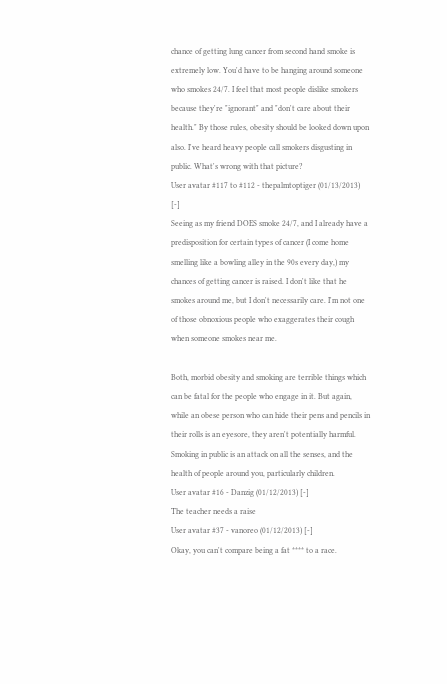chance of getting lung cancer from second hand smoke is extremely low. You'd have to be hanging around someone who smokes 24/7. I feel that most people dislike smokers because they're "ignorant" and "don't care about their health." By those rules, obesity should be looked down upon also. I've heard heavy people call smokers disgusting in public. What's wrong with that picture?
User avatar #117 to #112 - thepalmtoptiger (01/13/2013) [-]
Seeing as my friend DOES smoke 24/7, and I already have a predisposition for certain types of cancer (I come home smelling like a bowling alley in the 90s every day,) my chances of getting cancer is raised. I don't like that he smokes around me, but I don't necessarily care. I'm not one of those obnoxious people who exaggerates their cough when someone smokes near me.

Both, morbid obesity and smoking are terrible things which can be fatal for the people who engage in it. But again, while an obese person who can hide their pens and pencils in their rolls is an eyesore, they aren't potentially harmful. Smoking in public is an attack on all the senses, and the health of people around you, particularly children.
User avatar #16 - Danzig (01/12/2013) [-]
The teacher needs a raise
User avatar #37 - vanoreo (01/12/2013) [-]
Okay, you can't compare being a fat **** to a race.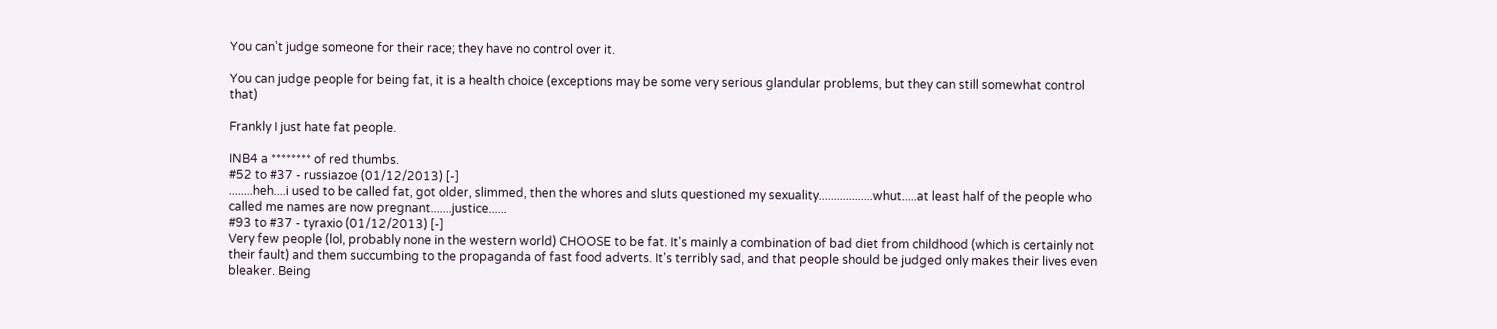You can't judge someone for their race; they have no control over it.

You can judge people for being fat, it is a health choice (exceptions may be some very serious glandular problems, but they can still somewhat control that)

Frankly I just hate fat people.

INB4 a ******** of red thumbs.
#52 to #37 - russiazoe (01/12/2013) [-]
........heh....i used to be called fat, got older, slimmed, then the whores and sluts questioned my sexuality..................whut.....at least half of the people who called me names are now pregnant.......justice......
#93 to #37 - tyraxio (01/12/2013) [-]
Very few people (lol, probably none in the western world) CHOOSE to be fat. It's mainly a combination of bad diet from childhood (which is certainly not their fault) and them succumbing to the propaganda of fast food adverts. It's terribly sad, and that people should be judged only makes their lives even bleaker. Being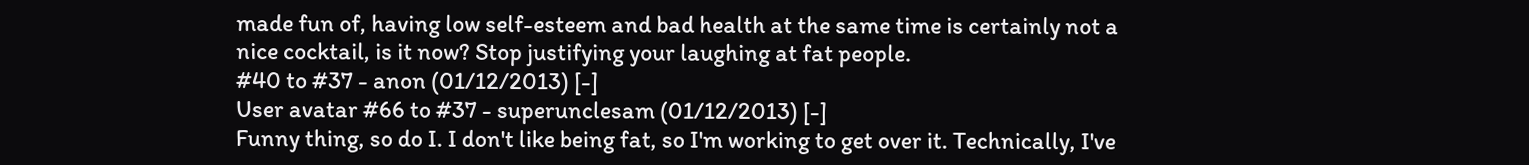made fun of, having low self-esteem and bad health at the same time is certainly not a nice cocktail, is it now? Stop justifying your laughing at fat people.
#40 to #37 - anon (01/12/2013) [-]
User avatar #66 to #37 - superunclesam (01/12/2013) [-]
Funny thing, so do I. I don't like being fat, so I'm working to get over it. Technically, I've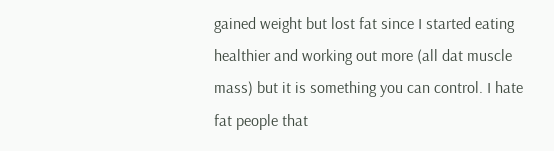gained weight but lost fat since I started eating healthier and working out more (all dat muscle mass) but it is something you can control. I hate fat people that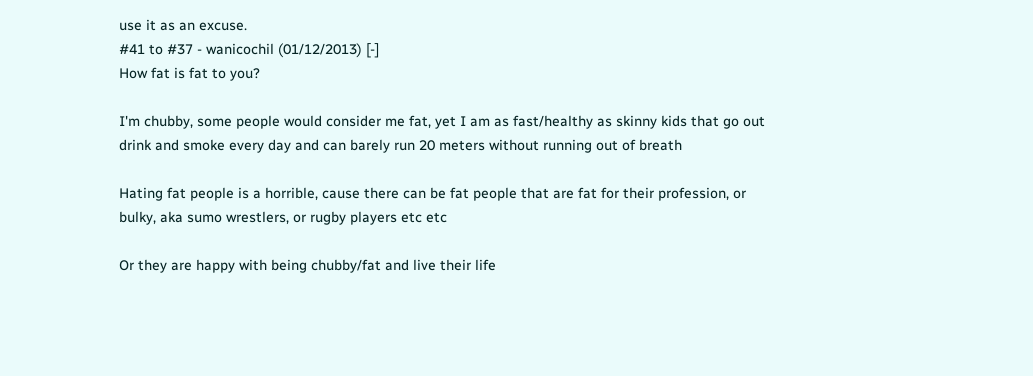use it as an excuse.
#41 to #37 - wanicochil (01/12/2013) [-]
How fat is fat to you?

I'm chubby, some people would consider me fat, yet I am as fast/healthy as skinny kids that go out drink and smoke every day and can barely run 20 meters without running out of breath

Hating fat people is a horrible, cause there can be fat people that are fat for their profession, or bulky, aka sumo wrestlers, or rugby players etc etc

Or they are happy with being chubby/fat and live their life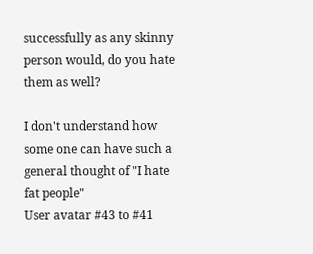successfully as any skinny person would, do you hate them as well?

I don't understand how some one can have such a general thought of "I hate fat people"
User avatar #43 to #41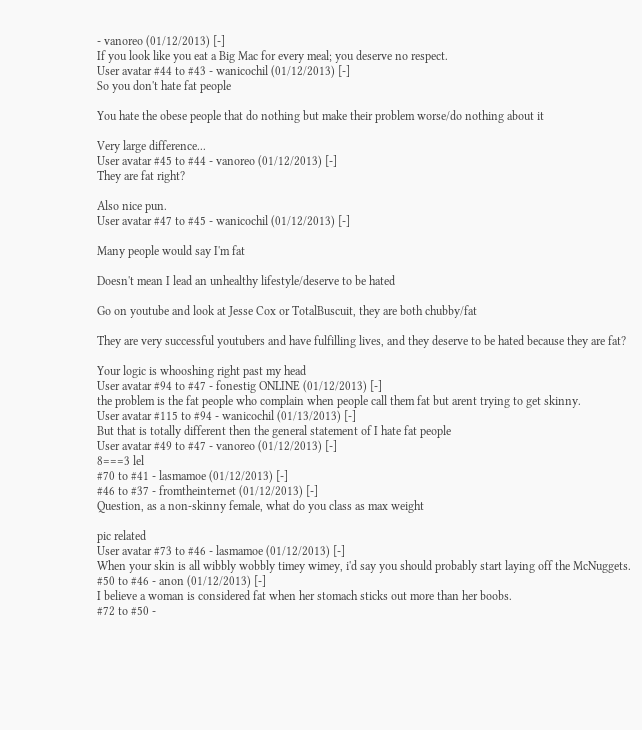- vanoreo (01/12/2013) [-]
If you look like you eat a Big Mac for every meal; you deserve no respect.
User avatar #44 to #43 - wanicochil (01/12/2013) [-]
So you don't hate fat people

You hate the obese people that do nothing but make their problem worse/do nothing about it

Very large difference...
User avatar #45 to #44 - vanoreo (01/12/2013) [-]
They are fat right?

Also nice pun.
User avatar #47 to #45 - wanicochil (01/12/2013) [-]

Many people would say I'm fat

Doesn't mean I lead an unhealthy lifestyle/deserve to be hated

Go on youtube and look at Jesse Cox or TotalBuscuit, they are both chubby/fat

They are very successful youtubers and have fulfilling lives, and they deserve to be hated because they are fat?

Your logic is whooshing right past my head
User avatar #94 to #47 - fonestig ONLINE (01/12/2013) [-]
the problem is the fat people who complain when people call them fat but arent trying to get skinny.
User avatar #115 to #94 - wanicochil (01/13/2013) [-]
But that is totally different then the general statement of I hate fat people
User avatar #49 to #47 - vanoreo (01/12/2013) [-]
8===3 lel
#70 to #41 - lasmamoe (01/12/2013) [-]
#46 to #37 - fromtheinternet (01/12/2013) [-]
Question, as a non-skinny female, what do you class as max weight

pic related
User avatar #73 to #46 - lasmamoe (01/12/2013) [-]
When your skin is all wibbly wobbly timey wimey, i'd say you should probably start laying off the McNuggets.
#50 to #46 - anon (01/12/2013) [-]
I believe a woman is considered fat when her stomach sticks out more than her boobs.
#72 to #50 -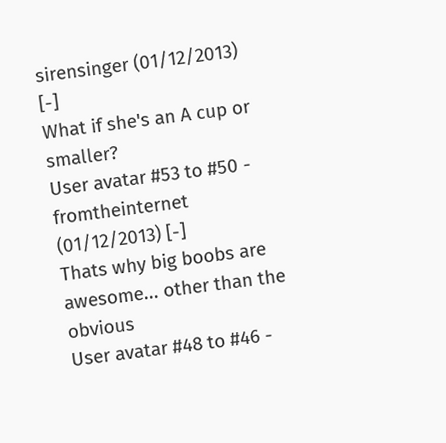sirensinger (01/12/2013) [-]
What if she's an A cup or smaller?
User avatar #53 to #50 - fromtheinternet (01/12/2013) [-]
Thats why big boobs are awesome... other than the obvious
User avatar #48 to #46 -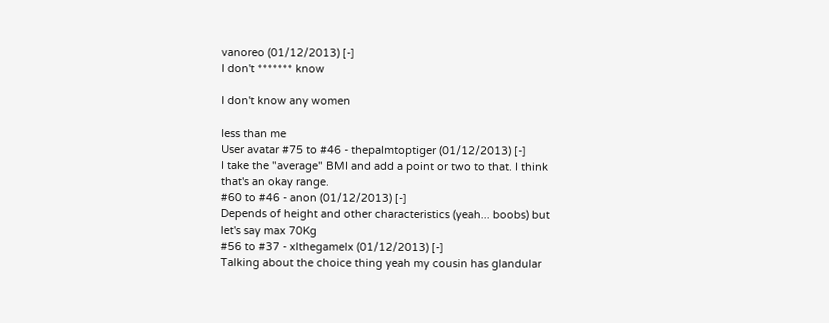vanoreo (01/12/2013) [-]
I don't ******* know

I don't know any women

less than me
User avatar #75 to #46 - thepalmtoptiger (01/12/2013) [-]
I take the "average" BMI and add a point or two to that. I think that's an okay range.
#60 to #46 - anon (01/12/2013) [-]
Depends of height and other characteristics (yeah... boobs) but let's say max 70Kg
#56 to #37 - xlthegamelx (01/12/2013) [-]
Talking about the choice thing yeah my cousin has glandular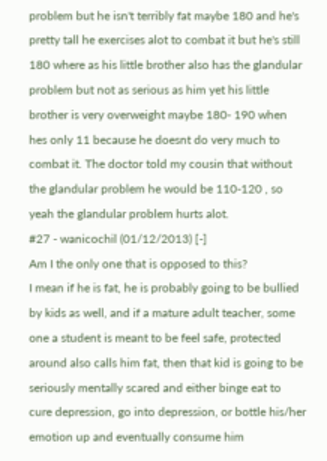problem but he isn't terribly fat maybe 180 and he's pretty tall he exercises alot to combat it but he's still 180 where as his little brother also has the glandular problem but not as serious as him yet his little brother is very overweight maybe 180- 190 when hes only 11 because he doesnt do very much to combat it. The doctor told my cousin that without the glandular problem he would be 110-120 , so yeah the glandular problem hurts alot.
#27 - wanicochil (01/12/2013) [-]
Am I the only one that is opposed to this?
I mean if he is fat, he is probably going to be bullied by kids as well, and if a mature adult teacher, some one a student is meant to be feel safe, protected around also calls him fat, then that kid is going to be seriously mentally scared and either binge eat to cure depression, go into depression, or bottle his/her emotion up and eventually consume him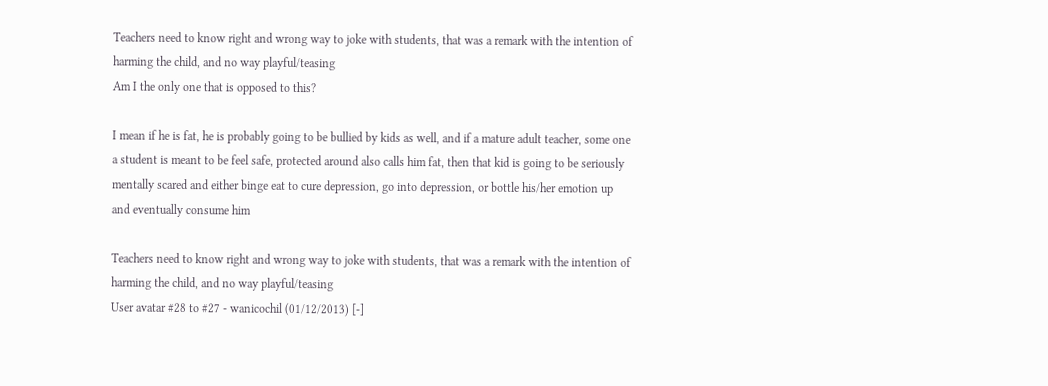Teachers need to know right and wrong way to joke with students, that was a remark with the intention of harming the child, and no way playful/teasing
Am I the only one that is opposed to this?

I mean if he is fat, he is probably going to be bullied by kids as well, and if a mature adult teacher, some one a student is meant to be feel safe, protected around also calls him fat, then that kid is going to be seriously mentally scared and either binge eat to cure depression, go into depression, or bottle his/her emotion up and eventually consume him

Teachers need to know right and wrong way to joke with students, that was a remark with the intention of harming the child, and no way playful/teasing
User avatar #28 to #27 - wanicochil (01/12/2013) [-]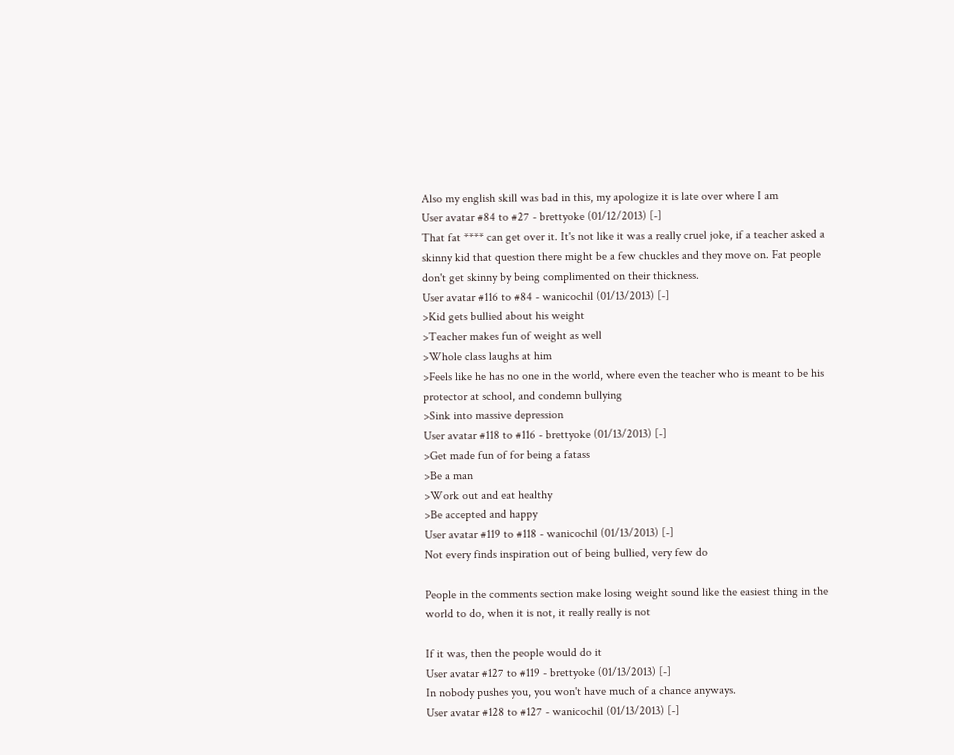Also my english skill was bad in this, my apologize it is late over where I am
User avatar #84 to #27 - brettyoke (01/12/2013) [-]
That fat **** can get over it. It's not like it was a really cruel joke, if a teacher asked a skinny kid that question there might be a few chuckles and they move on. Fat people don't get skinny by being complimented on their thickness.
User avatar #116 to #84 - wanicochil (01/13/2013) [-]
>Kid gets bullied about his weight
>Teacher makes fun of weight as well
>Whole class laughs at him
>Feels like he has no one in the world, where even the teacher who is meant to be his protector at school, and condemn bullying
>Sink into massive depression
User avatar #118 to #116 - brettyoke (01/13/2013) [-]
>Get made fun of for being a fatass
>Be a man
>Work out and eat healthy
>Be accepted and happy
User avatar #119 to #118 - wanicochil (01/13/2013) [-]
Not every finds inspiration out of being bullied, very few do

People in the comments section make losing weight sound like the easiest thing in the world to do, when it is not, it really really is not

If it was, then the people would do it
User avatar #127 to #119 - brettyoke (01/13/2013) [-]
In nobody pushes you, you won't have much of a chance anyways.
User avatar #128 to #127 - wanicochil (01/13/2013) [-]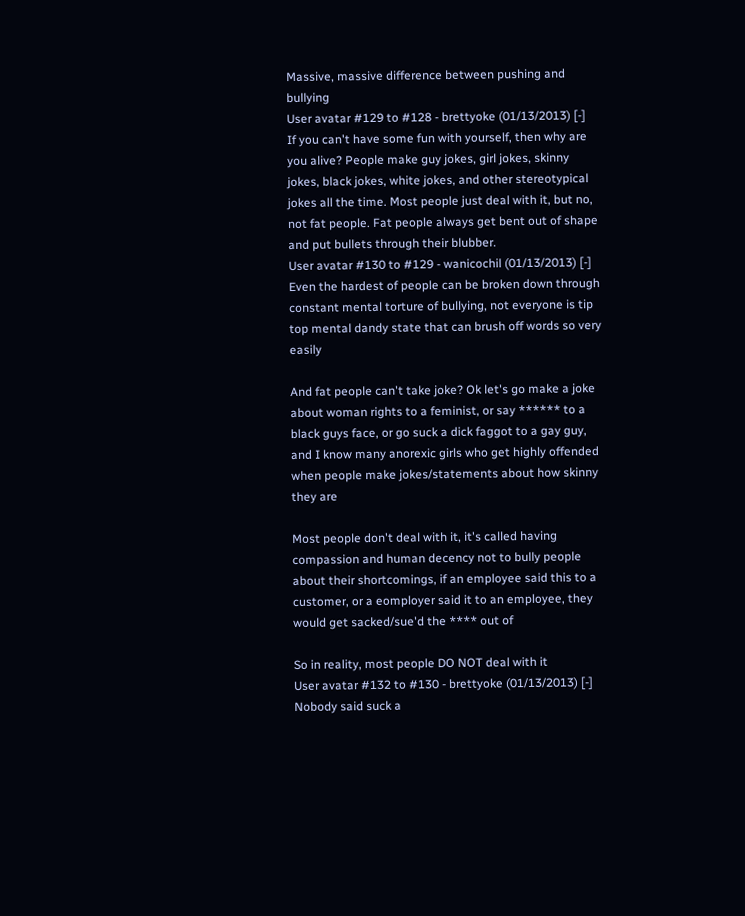Massive, massive difference between pushing and bullying
User avatar #129 to #128 - brettyoke (01/13/2013) [-]
If you can't have some fun with yourself, then why are you alive? People make guy jokes, girl jokes, skinny jokes, black jokes, white jokes, and other stereotypical jokes all the time. Most people just deal with it, but no, not fat people. Fat people always get bent out of shape and put bullets through their blubber.
User avatar #130 to #129 - wanicochil (01/13/2013) [-]
Even the hardest of people can be broken down through constant mental torture of bullying, not everyone is tip top mental dandy state that can brush off words so very easily

And fat people can't take joke? Ok let's go make a joke about woman rights to a feminist, or say ****** to a black guys face, or go suck a dick faggot to a gay guy, and I know many anorexic girls who get highly offended when people make jokes/statements about how skinny they are

Most people don't deal with it, it's called having compassion and human decency not to bully people about their shortcomings, if an employee said this to a customer, or a eomployer said it to an employee, they would get sacked/sue'd the **** out of

So in reality, most people DO NOT deal with it
User avatar #132 to #130 - brettyoke (01/13/2013) [-]
Nobody said suck a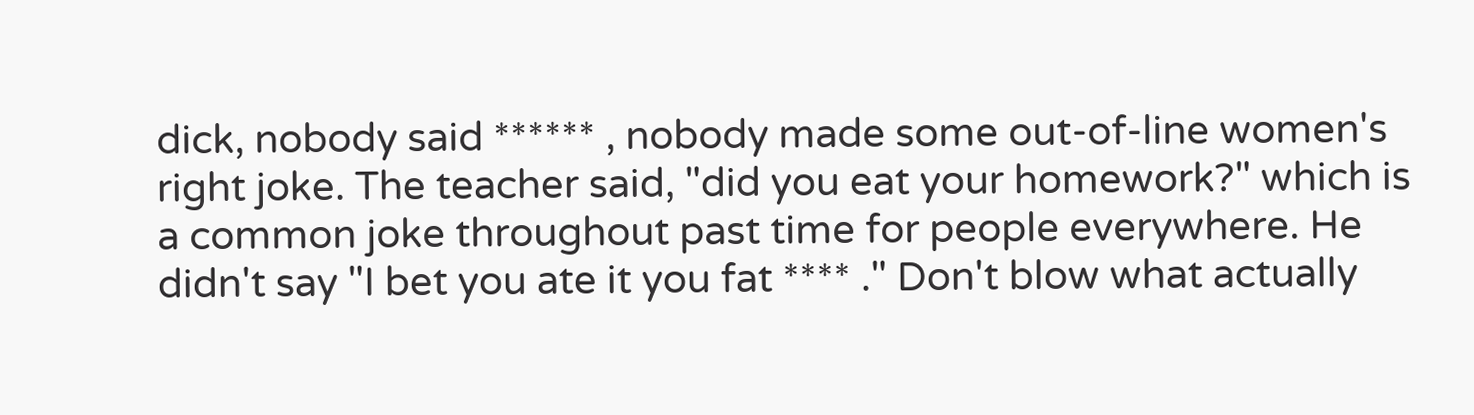dick, nobody said ****** , nobody made some out-of-line women's right joke. The teacher said, "did you eat your homework?" which is a common joke throughout past time for people everywhere. He didn't say "I bet you ate it you fat **** ." Don't blow what actually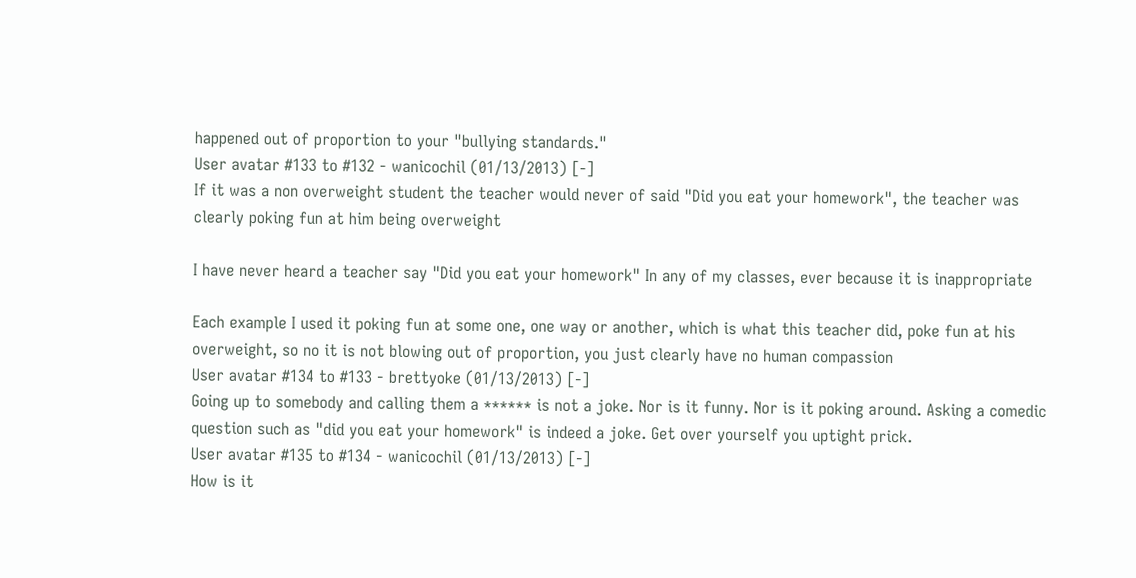happened out of proportion to your "bullying standards."
User avatar #133 to #132 - wanicochil (01/13/2013) [-]
If it was a non overweight student the teacher would never of said "Did you eat your homework", the teacher was clearly poking fun at him being overweight

I have never heard a teacher say "Did you eat your homework" In any of my classes, ever because it is inappropriate

Each example I used it poking fun at some one, one way or another, which is what this teacher did, poke fun at his overweight, so no it is not blowing out of proportion, you just clearly have no human compassion
User avatar #134 to #133 - brettyoke (01/13/2013) [-]
Going up to somebody and calling them a ****** is not a joke. Nor is it funny. Nor is it poking around. Asking a comedic question such as "did you eat your homework" is indeed a joke. Get over yourself you uptight prick.
User avatar #135 to #134 - wanicochil (01/13/2013) [-]
How is it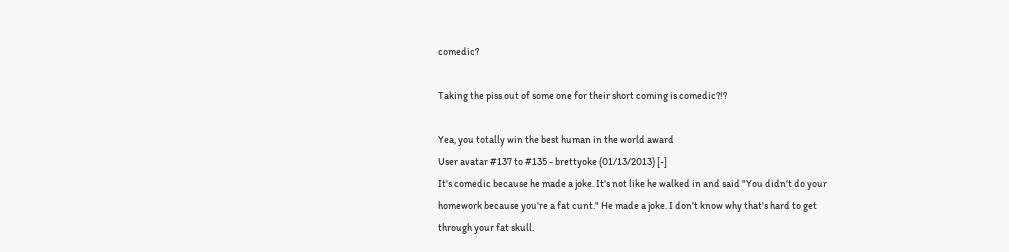comedic?

Taking the piss out of some one for their short coming is comedic?!?

Yea, you totally win the best human in the world award
User avatar #137 to #135 - brettyoke (01/13/2013) [-]
It's comedic because he made a joke. It's not like he walked in and said "You didn't do your homework because you're a fat cunt." He made a joke. I don't know why that's hard to get through your fat skull.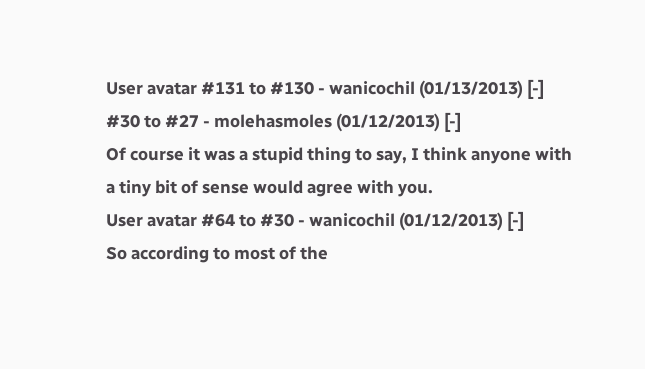User avatar #131 to #130 - wanicochil (01/13/2013) [-]
#30 to #27 - molehasmoles (01/12/2013) [-]
Of course it was a stupid thing to say, I think anyone with a tiny bit of sense would agree with you.
User avatar #64 to #30 - wanicochil (01/12/2013) [-]
So according to most of the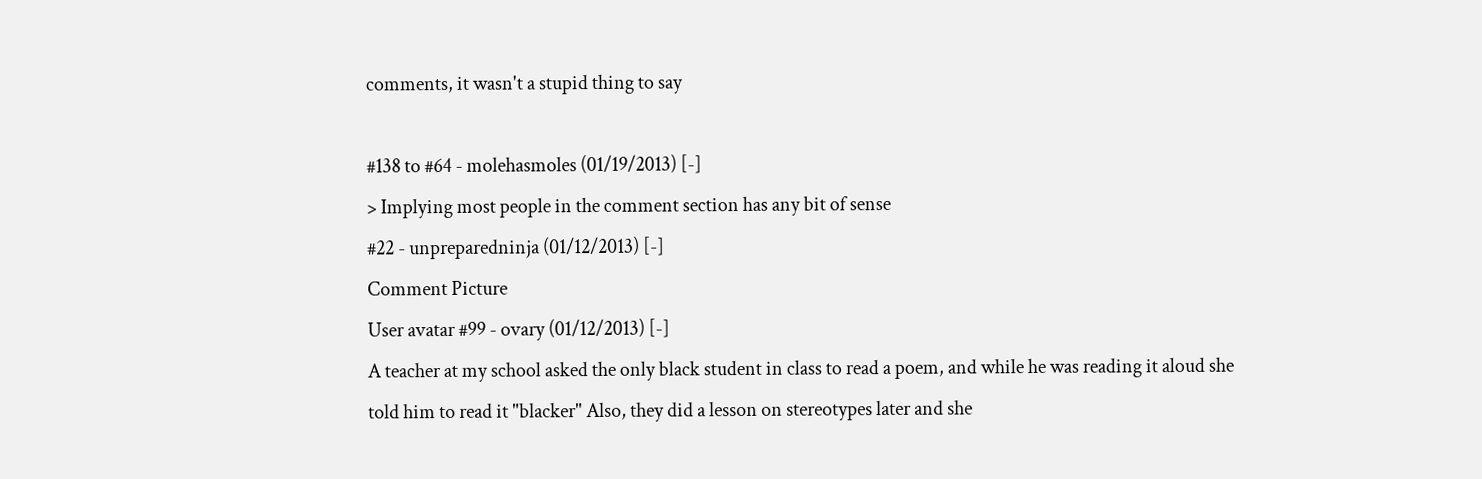comments, it wasn't a stupid thing to say

#138 to #64 - molehasmoles (01/19/2013) [-]
> Implying most people in the comment section has any bit of sense
#22 - unpreparedninja (01/12/2013) [-]
Comment Picture
User avatar #99 - ovary (01/12/2013) [-]
A teacher at my school asked the only black student in class to read a poem, and while he was reading it aloud she told him to read it "blacker" Also, they did a lesson on stereotypes later and she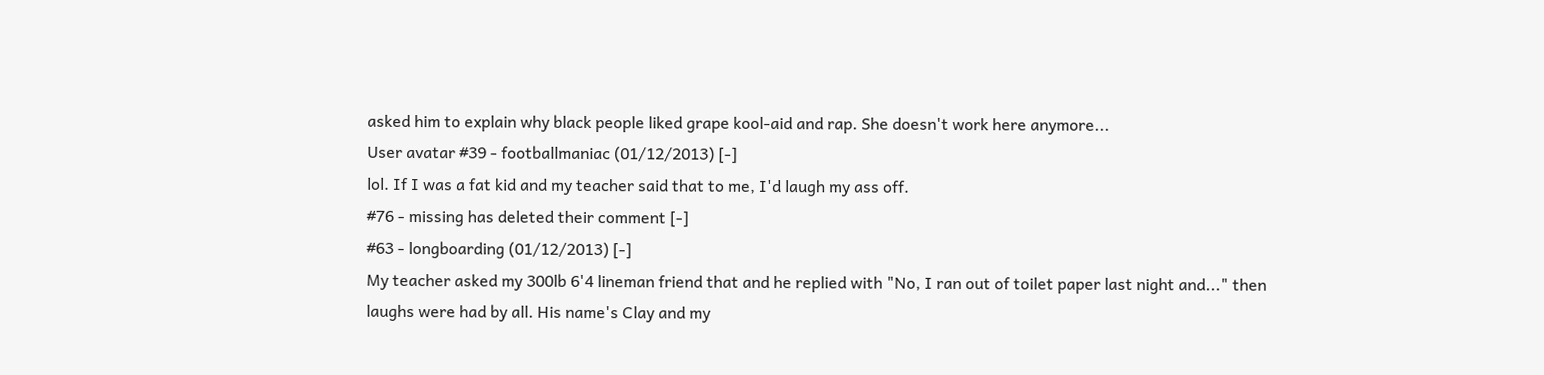asked him to explain why black people liked grape kool-aid and rap. She doesn't work here anymore...
User avatar #39 - footballmaniac (01/12/2013) [-]
lol. If I was a fat kid and my teacher said that to me, I'd laugh my ass off.
#76 - missing has deleted their comment [-]
#63 - longboarding (01/12/2013) [-]
My teacher asked my 300lb 6'4 lineman friend that and he replied with "No, I ran out of toilet paper last night and..." then laughs were had by all. His name's Clay and my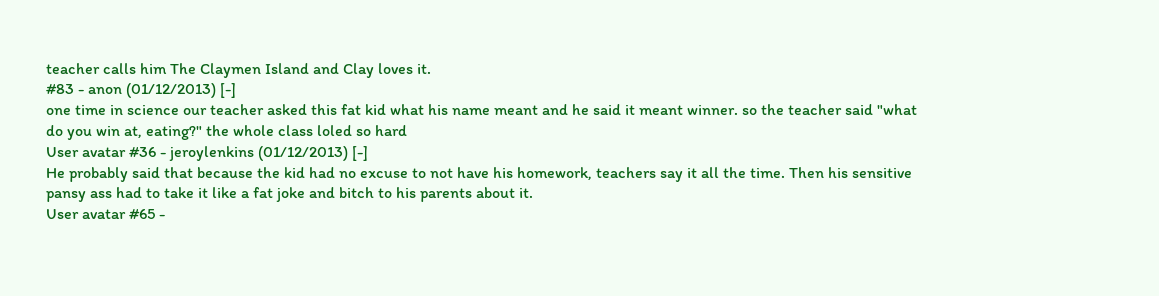teacher calls him The Claymen Island and Clay loves it.
#83 - anon (01/12/2013) [-]
one time in science our teacher asked this fat kid what his name meant and he said it meant winner. so the teacher said "what do you win at, eating?" the whole class loled so hard
User avatar #36 - jeroylenkins (01/12/2013) [-]
He probably said that because the kid had no excuse to not have his homework, teachers say it all the time. Then his sensitive pansy ass had to take it like a fat joke and bitch to his parents about it.
User avatar #65 -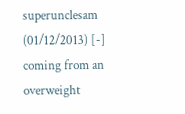superunclesam (01/12/2013) [-]
coming from an overweight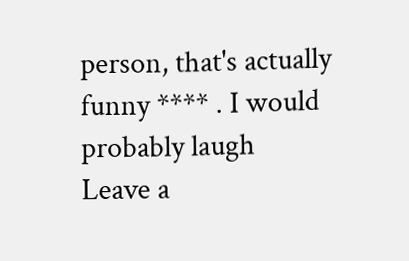person, that's actually funny **** . I would probably laugh
Leave a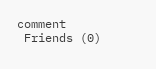comment
 Friends (0)